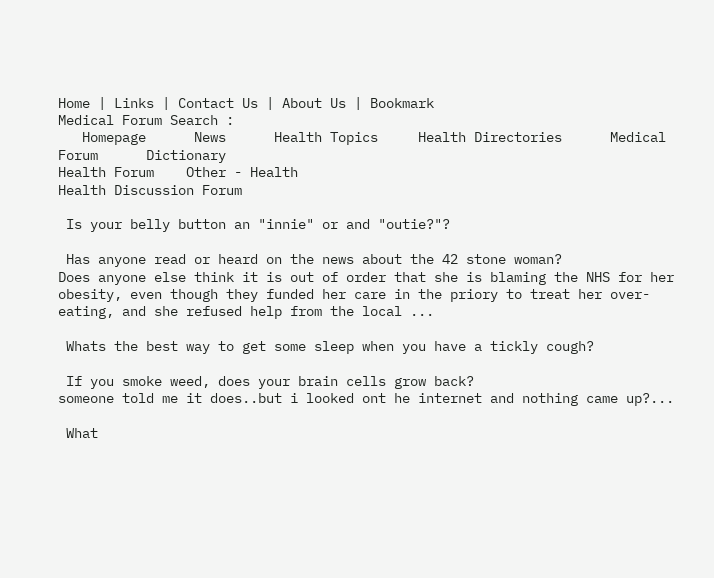Home | Links | Contact Us | About Us | Bookmark
Medical Forum Search :
   Homepage      News      Health Topics     Health Directories      Medical Forum      Dictionary
Health Forum    Other - Health
Health Discussion Forum

 Is your belly button an "innie" or and "outie?"?

 Has anyone read or heard on the news about the 42 stone woman?
Does anyone else think it is out of order that she is blaming the NHS for her obesity, even though they funded her care in the priory to treat her over-eating, and she refused help from the local ...

 Whats the best way to get some sleep when you have a tickly cough?

 If you smoke weed, does your brain cells grow back?
someone told me it does..but i looked ont he internet and nothing came up?...

 What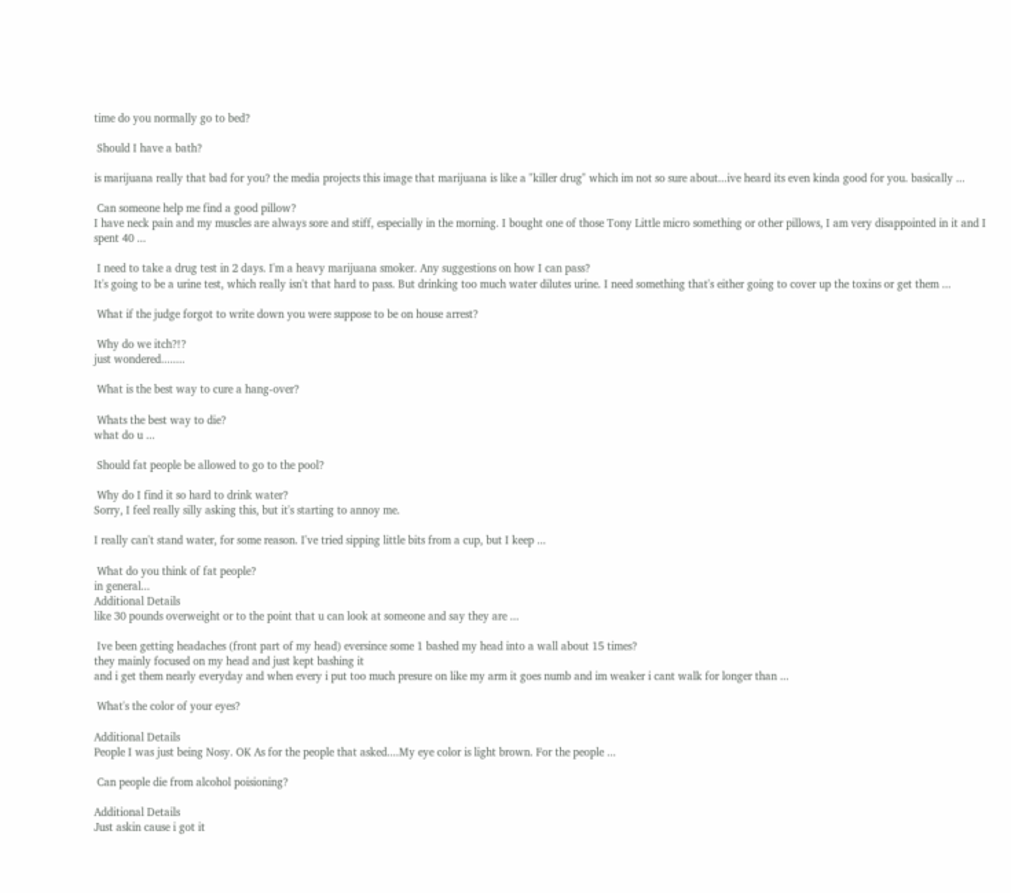time do you normally go to bed?

 Should I have a bath?

is marijuana really that bad for you? the media projects this image that marijuana is like a "killer drug" which im not so sure about...ive heard its even kinda good for you. basically ...

 Can someone help me find a good pillow?
I have neck pain and my muscles are always sore and stiff, especially in the morning. I bought one of those Tony Little micro something or other pillows, I am very disappointed in it and I spent 40 ...

 I need to take a drug test in 2 days. I'm a heavy marijuana smoker. Any suggestions on how I can pass?
It's going to be a urine test, which really isn't that hard to pass. But drinking too much water dilutes urine. I need something that's either going to cover up the toxins or get them ...

 What if the judge forgot to write down you were suppose to be on house arrest?

 Why do we itch?!?
just wondered........

 What is the best way to cure a hang-over?

 Whats the best way to die?
what do u ...

 Should fat people be allowed to go to the pool?

 Why do I find it so hard to drink water?
Sorry, I feel really silly asking this, but it's starting to annoy me.

I really can't stand water, for some reason. I've tried sipping little bits from a cup, but I keep ...

 What do you think of fat people?
in general...
Additional Details
like 30 pounds overweight or to the point that u can look at someone and say they are ...

 Ive been getting headaches (front part of my head) eversince some 1 bashed my head into a wall about 15 times?
they mainly focused on my head and just kept bashing it
and i get them nearly everyday and when every i put too much presure on like my arm it goes numb and im weaker i cant walk for longer than ...

 What's the color of your eyes?

Additional Details
People I was just being Nosy. OK As for the people that asked....My eye color is light brown. For the people ...

 Can people die from alcohol poisioning?

Additional Details
Just askin cause i got it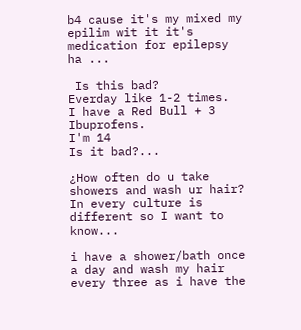b4 cause it's my mixed my epilim wit it it's medication for epilepsy ha ...

 Is this bad?
Everday like 1-2 times.
I have a Red Bull + 3 Ibuprofens.
I'm 14
Is it bad?...

¿How often do u take showers and wash ur hair?
In every culture is different so I want to know...

i have a shower/bath once a day and wash my hair every three as i have the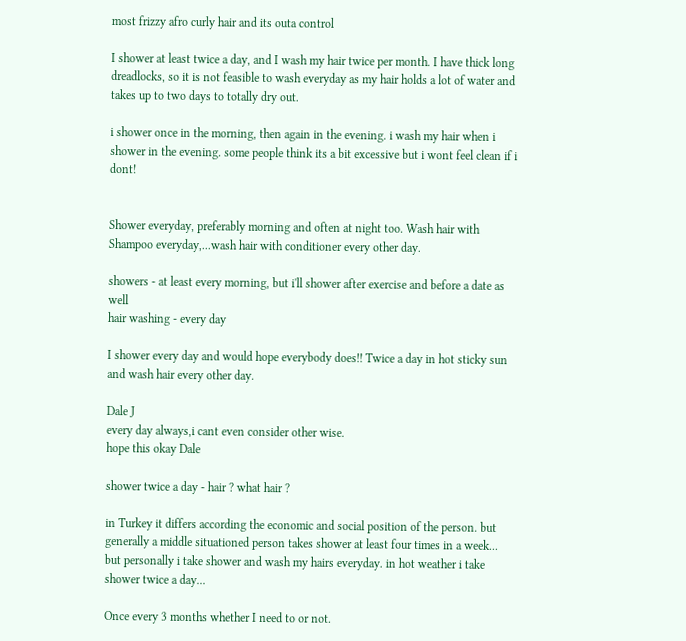most frizzy afro curly hair and its outa control

I shower at least twice a day, and I wash my hair twice per month. I have thick long dreadlocks, so it is not feasible to wash everyday as my hair holds a lot of water and takes up to two days to totally dry out.

i shower once in the morning, then again in the evening. i wash my hair when i shower in the evening. some people think its a bit excessive but i wont feel clean if i dont!


Shower everyday, preferably morning and often at night too. Wash hair with Shampoo everyday,...wash hair with conditioner every other day.

showers - at least every morning, but i'll shower after exercise and before a date as well
hair washing - every day

I shower every day and would hope everybody does!! Twice a day in hot sticky sun and wash hair every other day.

Dale J
every day always,i cant even consider other wise.
hope this okay Dale

shower twice a day - hair ? what hair ?

in Turkey it differs according the economic and social position of the person. but generally a middle situationed person takes shower at least four times in a week...
but personally i take shower and wash my hairs everyday. in hot weather i take shower twice a day...

Once every 3 months whether I need to or not.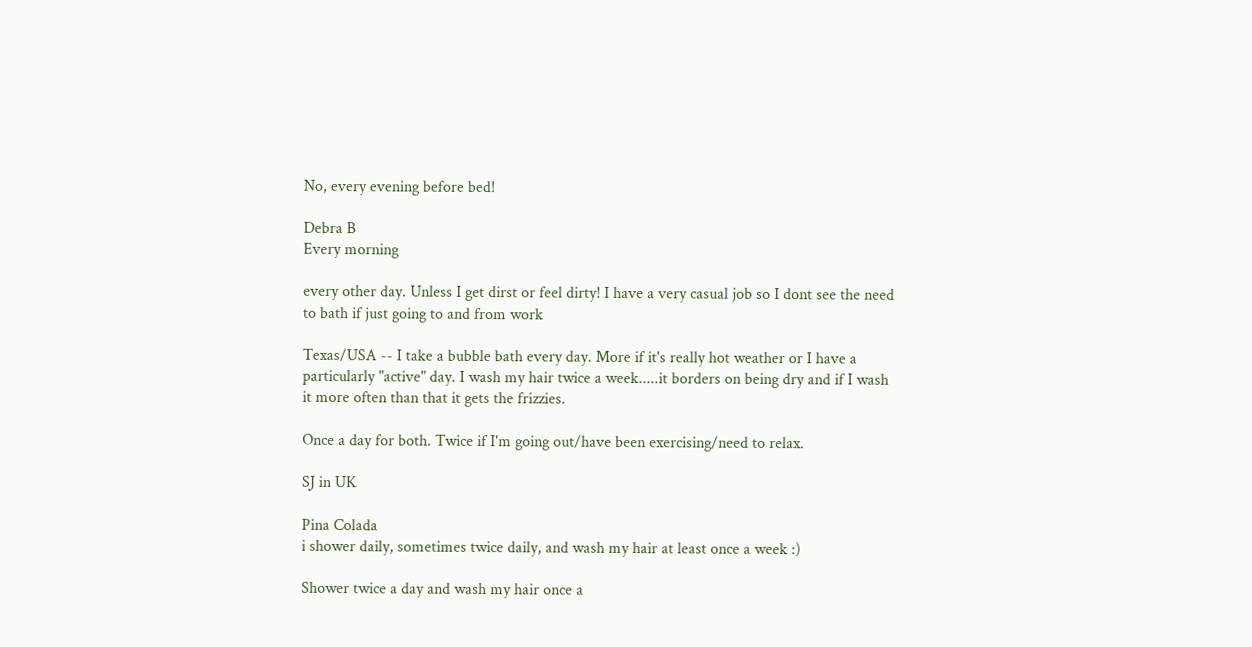No, every evening before bed!

Debra B
Every morning

every other day. Unless I get dirst or feel dirty! I have a very casual job so I dont see the need to bath if just going to and from work

Texas/USA -- I take a bubble bath every day. More if it's really hot weather or I have a particularly "active" day. I wash my hair twice a week.....it borders on being dry and if I wash it more often than that it gets the frizzies.

Once a day for both. Twice if I'm going out/have been exercising/need to relax.

SJ in UK

Pina Colada
i shower daily, sometimes twice daily, and wash my hair at least once a week :)

Shower twice a day and wash my hair once a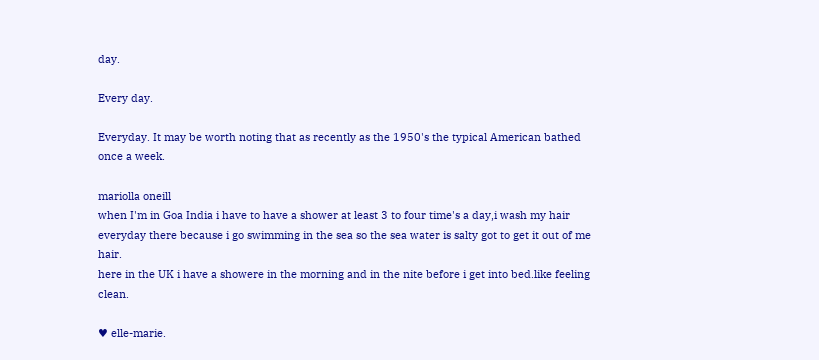day.

Every day.

Everyday. It may be worth noting that as recently as the 1950's the typical American bathed once a week.

mariolla oneill
when I'm in Goa India i have to have a shower at least 3 to four time's a day,i wash my hair everyday there because i go swimming in the sea so the sea water is salty got to get it out of me hair.
here in the UK i have a showere in the morning and in the nite before i get into bed.like feeling clean.

♥ elle-marie.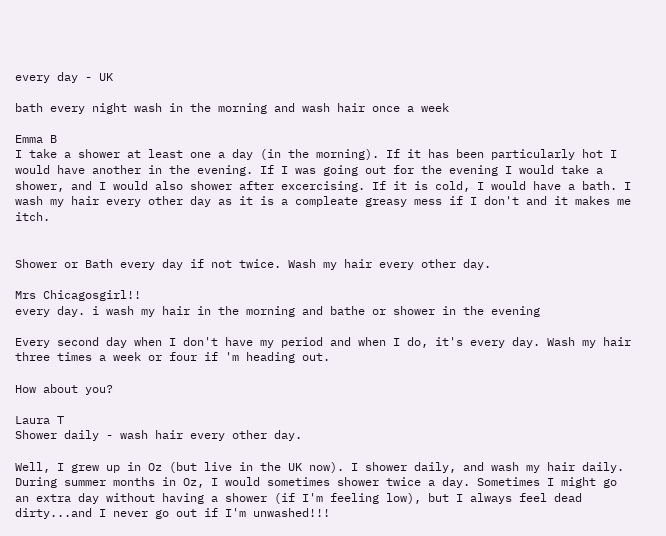every day - UK

bath every night wash in the morning and wash hair once a week

Emma B
I take a shower at least one a day (in the morning). If it has been particularly hot I would have another in the evening. If I was going out for the evening I would take a shower, and I would also shower after excercising. If it is cold, I would have a bath. I wash my hair every other day as it is a compleate greasy mess if I don't and it makes me itch.


Shower or Bath every day if not twice. Wash my hair every other day.

Mrs Chicagosgirl!!
every day. i wash my hair in the morning and bathe or shower in the evening

Every second day when I don't have my period and when I do, it's every day. Wash my hair three times a week or four if 'm heading out.

How about you?

Laura T
Shower daily - wash hair every other day.

Well, I grew up in Oz (but live in the UK now). I shower daily, and wash my hair daily. During summer months in Oz, I would sometimes shower twice a day. Sometimes I might go an extra day without having a shower (if I'm feeling low), but I always feel dead dirty...and I never go out if I'm unwashed!!!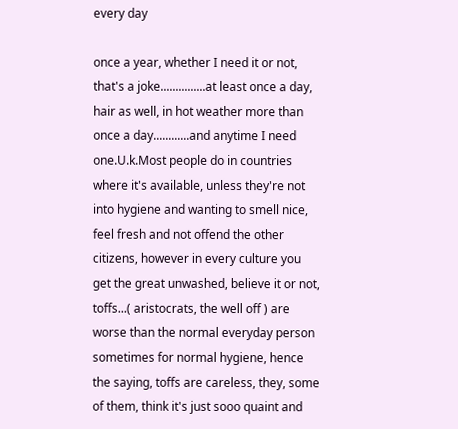every day

once a year, whether I need it or not, that's a joke...............at least once a day, hair as well, in hot weather more than once a day............and anytime I need one.U.k.Most people do in countries where it's available, unless they're not into hygiene and wanting to smell nice, feel fresh and not offend the other citizens, however in every culture you get the great unwashed, believe it or not, toffs...( aristocrats, the well off ) are worse than the normal everyday person sometimes for normal hygiene, hence the saying, toffs are careless, they, some of them, think it's just sooo quaint and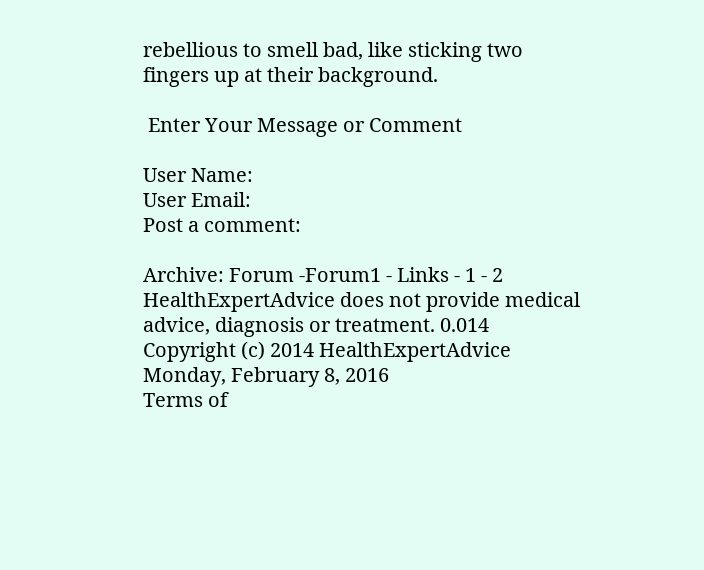rebellious to smell bad, like sticking two fingers up at their background.

 Enter Your Message or Comment

User Name:
User Email:
Post a comment:

Archive: Forum -Forum1 - Links - 1 - 2
HealthExpertAdvice does not provide medical advice, diagnosis or treatment. 0.014
Copyright (c) 2014 HealthExpertAdvice Monday, February 8, 2016
Terms of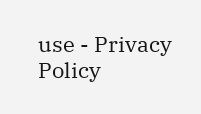use - Privacy Policy